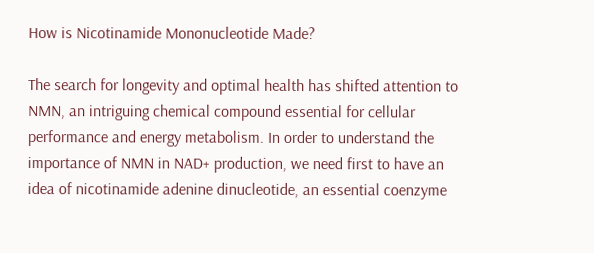How is Nicotinamide Mononucleotide Made?

The search for longevity and optimal health has shifted attention to NMN, an intriguing chemical compound essential for cellular performance and energy metabolism. In order to understand the importance of NMN in NAD+ production, we need first to have an idea of nicotinamide adenine dinucleotide, an essential coenzyme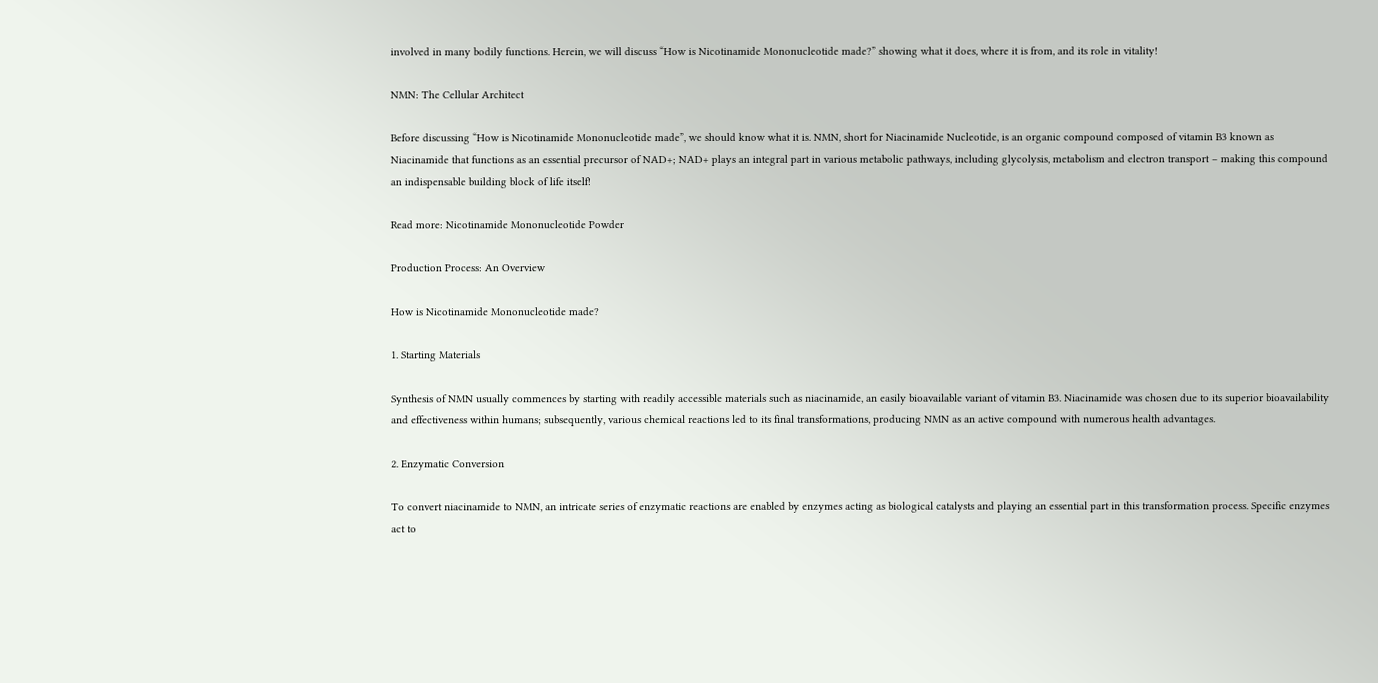involved in many bodily functions. Herein, we will discuss “How is Nicotinamide Mononucleotide made?” showing what it does, where it is from, and its role in vitality!

NMN: The Cellular Architect

Before discussing “How is Nicotinamide Mononucleotide made”, we should know what it is. NMN, short for Niacinamide Nucleotide, is an organic compound composed of vitamin B3 known as Niacinamide that functions as an essential precursor of NAD+; NAD+ plays an integral part in various metabolic pathways, including glycolysis, metabolism and electron transport – making this compound an indispensable building block of life itself!

Read more: Nicotinamide Mononucleotide Powder

Production Process: An Overview

How is Nicotinamide Mononucleotide made?

1. Starting Materials

Synthesis of NMN usually commences by starting with readily accessible materials such as niacinamide, an easily bioavailable variant of vitamin B3. Niacinamide was chosen due to its superior bioavailability and effectiveness within humans; subsequently, various chemical reactions led to its final transformations, producing NMN as an active compound with numerous health advantages.

2. Enzymatic Conversion

To convert niacinamide to NMN, an intricate series of enzymatic reactions are enabled by enzymes acting as biological catalysts and playing an essential part in this transformation process. Specific enzymes act to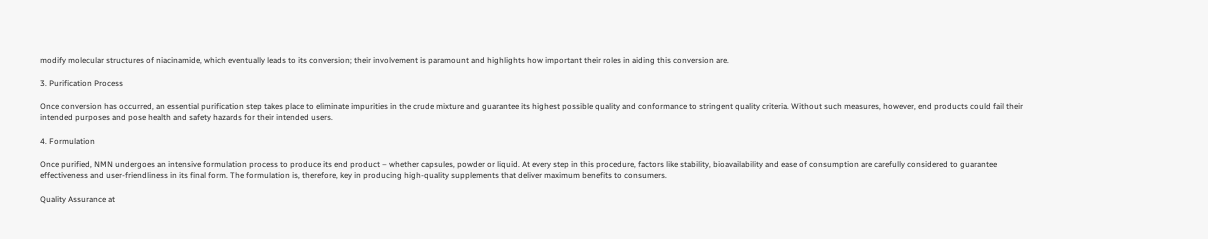modify molecular structures of niacinamide, which eventually leads to its conversion; their involvement is paramount and highlights how important their roles in aiding this conversion are.

3. Purification Process

Once conversion has occurred, an essential purification step takes place to eliminate impurities in the crude mixture and guarantee its highest possible quality and conformance to stringent quality criteria. Without such measures, however, end products could fail their intended purposes and pose health and safety hazards for their intended users.

4. Formulation

Once purified, NMN undergoes an intensive formulation process to produce its end product – whether capsules, powder or liquid. At every step in this procedure, factors like stability, bioavailability and ease of consumption are carefully considered to guarantee effectiveness and user-friendliness in its final form. The formulation is, therefore, key in producing high-quality supplements that deliver maximum benefits to consumers.

Quality Assurance at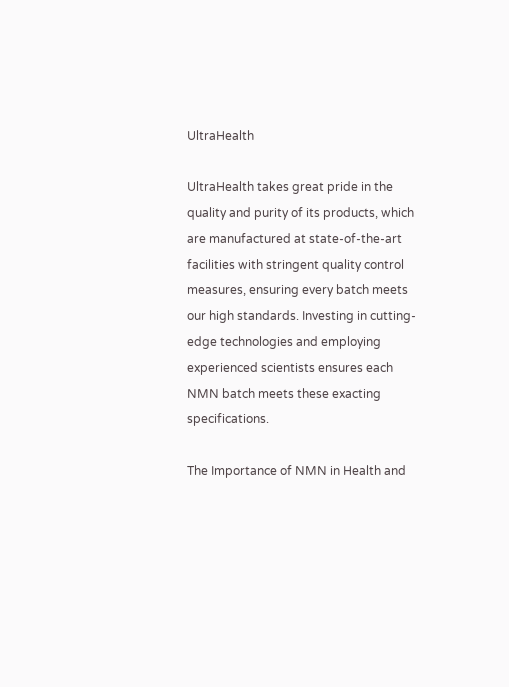UltraHealth

UltraHealth takes great pride in the quality and purity of its products, which are manufactured at state-of-the-art facilities with stringent quality control measures, ensuring every batch meets our high standards. Investing in cutting-edge technologies and employing experienced scientists ensures each NMN batch meets these exacting specifications.

The Importance of NMN in Health and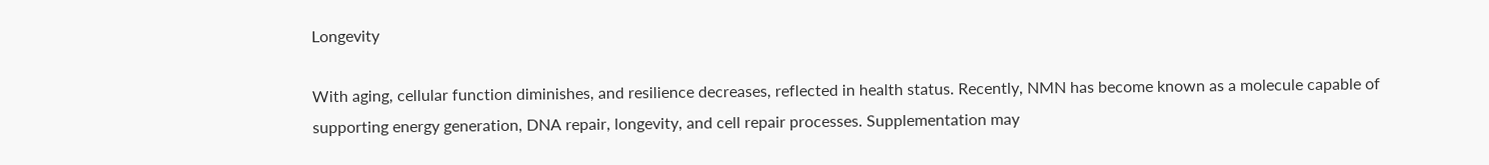Longevity

With aging, cellular function diminishes, and resilience decreases, reflected in health status. Recently, NMN has become known as a molecule capable of supporting energy generation, DNA repair, longevity, and cell repair processes. Supplementation may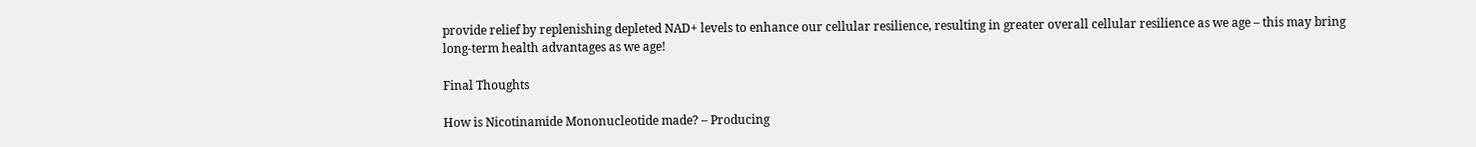provide relief by replenishing depleted NAD+ levels to enhance our cellular resilience, resulting in greater overall cellular resilience as we age – this may bring long-term health advantages as we age!

Final Thoughts

How is Nicotinamide Mononucleotide made? – Producing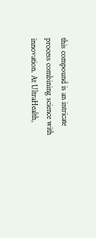this compound is an intricate process combining science with innovation. At UltraHealth,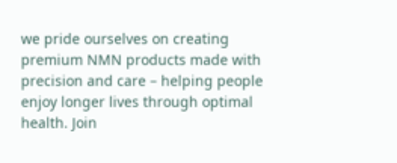we pride ourselves on creating premium NMN products made with precision and care – helping people enjoy longer lives through optimal health. Join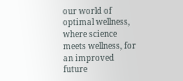our world of optimal wellness, where science meets wellness, for an improved future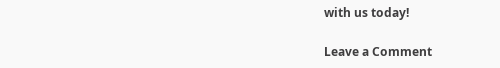with us today!

Leave a Comment